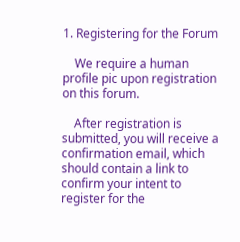1. Registering for the Forum

    We require a human profile pic upon registration on this forum.

    After registration is submitted, you will receive a confirmation email, which should contain a link to confirm your intent to register for the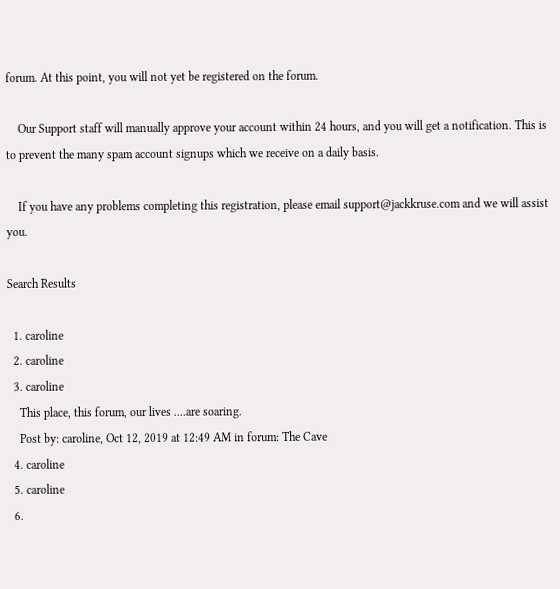forum. At this point, you will not yet be registered on the forum.

    Our Support staff will manually approve your account within 24 hours, and you will get a notification. This is to prevent the many spam account signups which we receive on a daily basis.

    If you have any problems completing this registration, please email support@jackkruse.com and we will assist you.

Search Results

  1. caroline
  2. caroline
  3. caroline
    This place, this forum, our lives ....are soaring.
    Post by: caroline, Oct 12, 2019 at 12:49 AM in forum: The Cave
  4. caroline
  5. caroline
  6.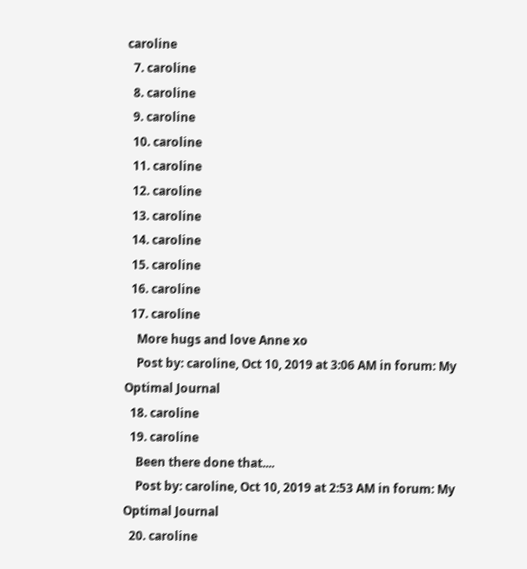caroline
  7. caroline
  8. caroline
  9. caroline
  10. caroline
  11. caroline
  12. caroline
  13. caroline
  14. caroline
  15. caroline
  16. caroline
  17. caroline
    More hugs and love Anne xo
    Post by: caroline, Oct 10, 2019 at 3:06 AM in forum: My Optimal Journal
  18. caroline
  19. caroline
    Been there done that....
    Post by: caroline, Oct 10, 2019 at 2:53 AM in forum: My Optimal Journal
  20. caroline